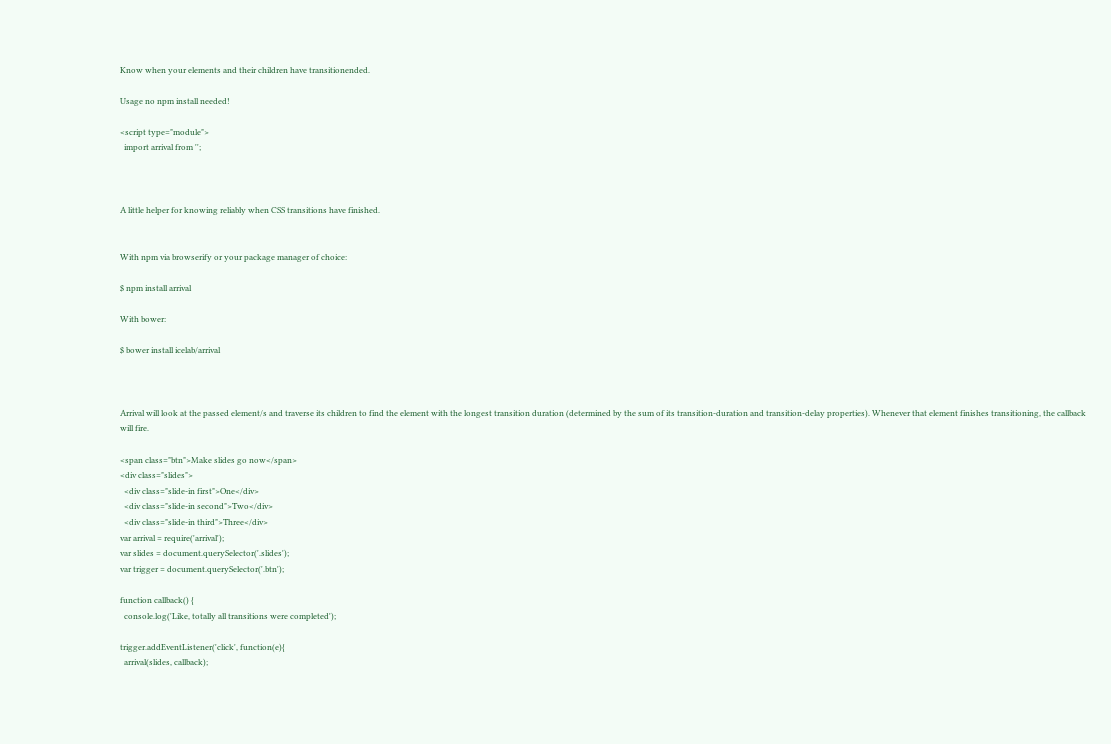Know when your elements and their children have transitionended.

Usage no npm install needed!

<script type="module">
  import arrival from '';



A little helper for knowing reliably when CSS transitions have finished.


With npm via browserify or your package manager of choice:

$ npm install arrival

With bower:

$ bower install icelab/arrival



Arrival will look at the passed element/s and traverse its children to find the element with the longest transition duration (determined by the sum of its transition-duration and transition-delay properties). Whenever that element finishes transitioning, the callback will fire.

<span class="btn">Make slides go now</span>
<div class="slides">
  <div class="slide-in first">One</div>
  <div class="slide-in second">Two</div>
  <div class="slide-in third">Three</div>
var arrival = require('arrival');
var slides = document.querySelector('.slides');
var trigger = document.querySelector('.btn');

function callback() {
  console.log('Like, totally all transitions were completed');

trigger.addEventListener('click', function(e){
  arrival(slides, callback);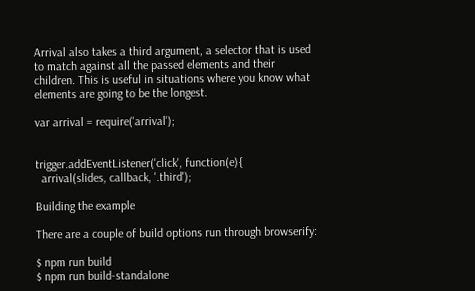Arrival also takes a third argument, a selector that is used to match against all the passed elements and their children. This is useful in situations where you know what elements are going to be the longest.

var arrival = require('arrival');


trigger.addEventListener('click', function(e){
  arrival(slides, callback, '.third');

Building the example

There are a couple of build options run through browserify:

$ npm run build
$ npm run build-standalone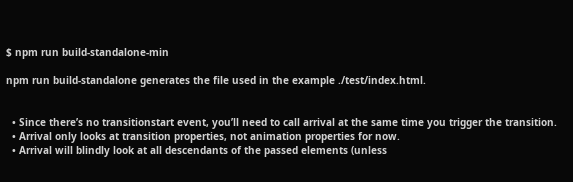$ npm run build-standalone-min

npm run build-standalone generates the file used in the example ./test/index.html.


  • Since there’s no transitionstart event, you’ll need to call arrival at the same time you trigger the transition.
  • Arrival only looks at transition properties, not animation properties for now.
  • Arrival will blindly look at all descendants of the passed elements (unless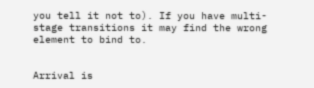you tell it not to). If you have multi-stage transitions it may find the wrong element to bind to.


Arrival is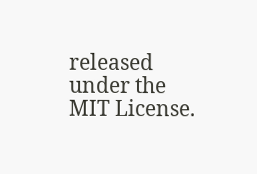released under the MIT License.